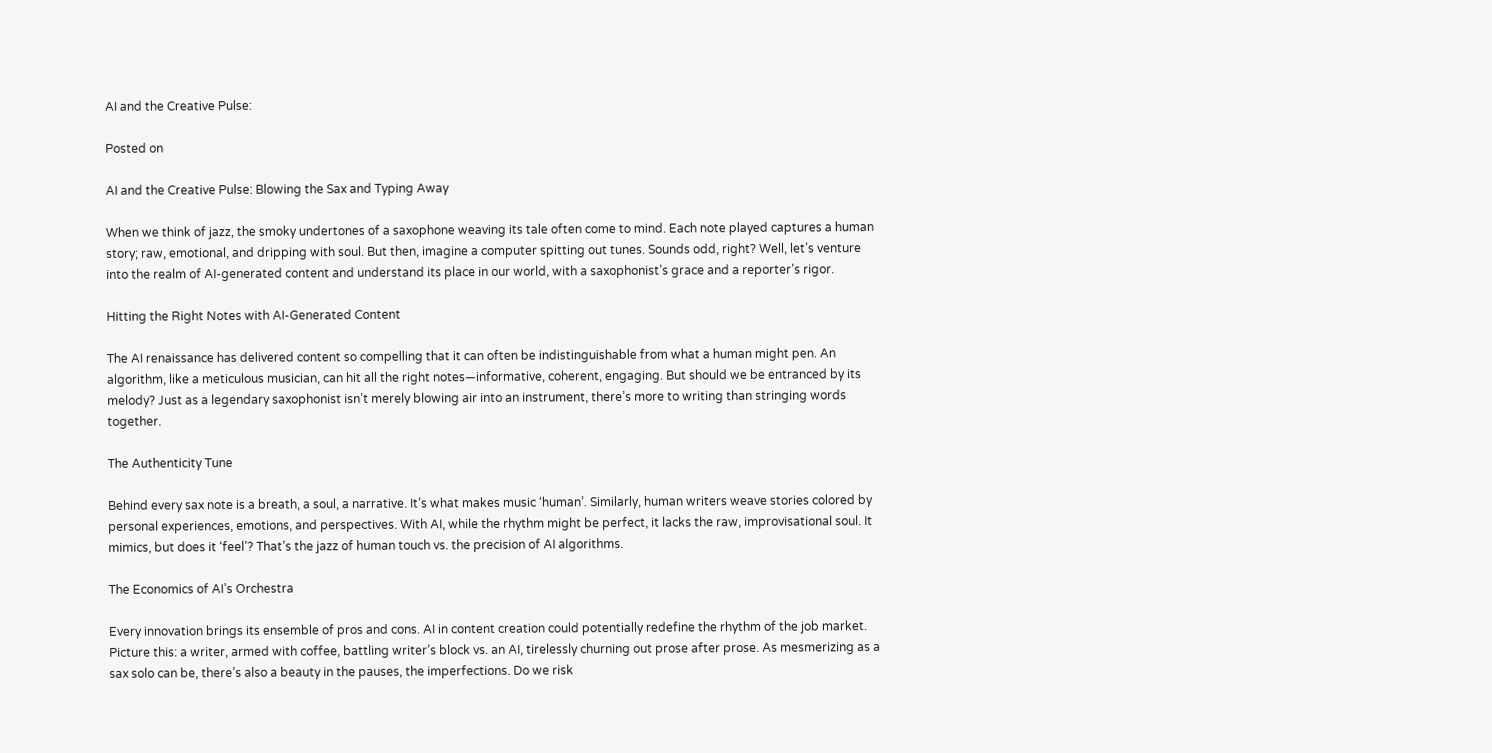AI and the Creative Pulse:

Posted on

AI and the Creative Pulse: Blowing the Sax and Typing Away

When we think of jazz, the smoky undertones of a saxophone weaving its tale often come to mind. Each note played captures a human story; raw, emotional, and dripping with soul. But then, imagine a computer spitting out tunes. Sounds odd, right? Well, let’s venture into the realm of AI-generated content and understand its place in our world, with a saxophonist’s grace and a reporter’s rigor.

Hitting the Right Notes with AI-Generated Content

The AI renaissance has delivered content so compelling that it can often be indistinguishable from what a human might pen. An algorithm, like a meticulous musician, can hit all the right notes—informative, coherent, engaging. But should we be entranced by its melody? Just as a legendary saxophonist isn’t merely blowing air into an instrument, there’s more to writing than stringing words together.

The Authenticity Tune

Behind every sax note is a breath, a soul, a narrative. It’s what makes music ‘human’. Similarly, human writers weave stories colored by personal experiences, emotions, and perspectives. With AI, while the rhythm might be perfect, it lacks the raw, improvisational soul. It mimics, but does it ‘feel’? That’s the jazz of human touch vs. the precision of AI algorithms.

The Economics of AI’s Orchestra

Every innovation brings its ensemble of pros and cons. AI in content creation could potentially redefine the rhythm of the job market. Picture this: a writer, armed with coffee, battling writer’s block vs. an AI, tirelessly churning out prose after prose. As mesmerizing as a sax solo can be, there’s also a beauty in the pauses, the imperfections. Do we risk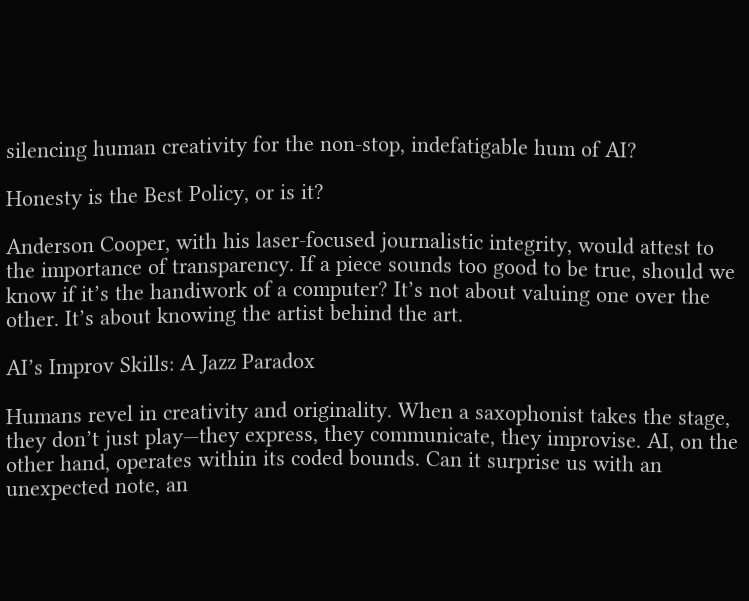silencing human creativity for the non-stop, indefatigable hum of AI?

Honesty is the Best Policy, or is it?

Anderson Cooper, with his laser-focused journalistic integrity, would attest to the importance of transparency. If a piece sounds too good to be true, should we know if it’s the handiwork of a computer? It’s not about valuing one over the other. It’s about knowing the artist behind the art.

AI’s Improv Skills: A Jazz Paradox

Humans revel in creativity and originality. When a saxophonist takes the stage, they don’t just play—they express, they communicate, they improvise. AI, on the other hand, operates within its coded bounds. Can it surprise us with an unexpected note, an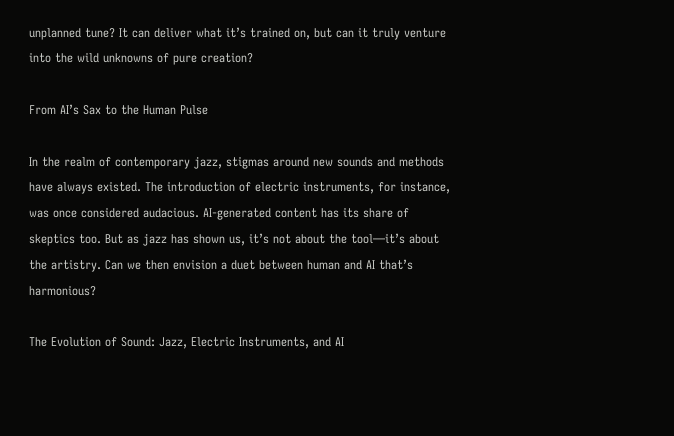unplanned tune? It can deliver what it’s trained on, but can it truly venture into the wild unknowns of pure creation?

From AI’s Sax to the Human Pulse

In the realm of contemporary jazz, stigmas around new sounds and methods have always existed. The introduction of electric instruments, for instance, was once considered audacious. AI-generated content has its share of skeptics too. But as jazz has shown us, it’s not about the tool—it’s about the artistry. Can we then envision a duet between human and AI that’s harmonious?

The Evolution of Sound: Jazz, Electric Instruments, and AI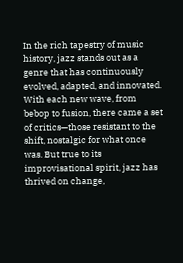In the rich tapestry of music history, jazz stands out as a genre that has continuously evolved, adapted, and innovated. With each new wave, from bebop to fusion, there came a set of critics—those resistant to the shift, nostalgic for what once was. But true to its improvisational spirit, jazz has thrived on change,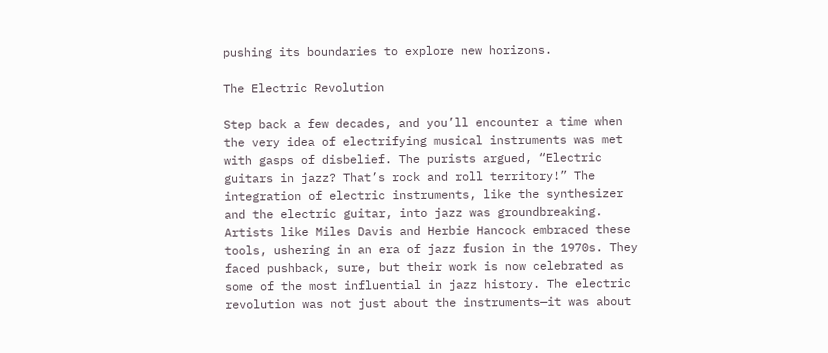pushing its boundaries to explore new horizons.

The Electric Revolution

Step back a few decades, and you’ll encounter a time when the very idea of electrifying musical instruments was met with gasps of disbelief. The purists argued, “Electric guitars in jazz? That’s rock and roll territory!” The integration of electric instruments, like the synthesizer and the electric guitar, into jazz was groundbreaking. Artists like Miles Davis and Herbie Hancock embraced these tools, ushering in an era of jazz fusion in the 1970s. They faced pushback, sure, but their work is now celebrated as some of the most influential in jazz history. The electric revolution was not just about the instruments—it was about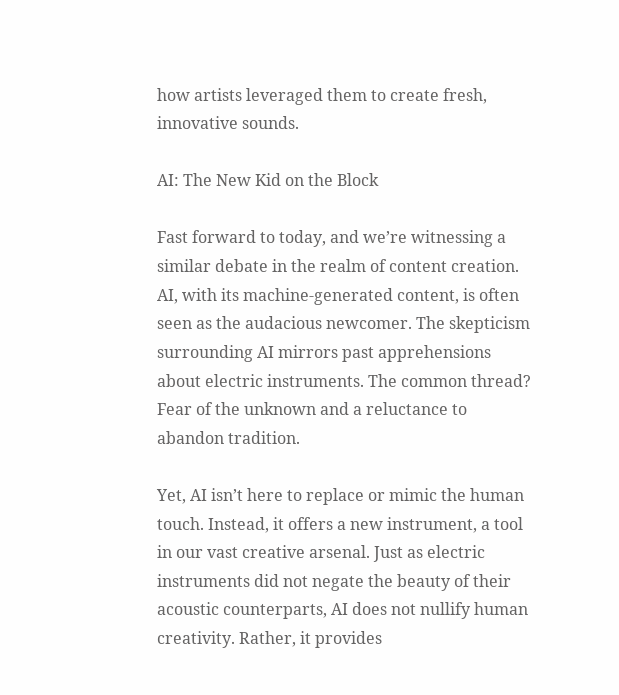how artists leveraged them to create fresh, innovative sounds.

AI: The New Kid on the Block

Fast forward to today, and we’re witnessing a similar debate in the realm of content creation. AI, with its machine-generated content, is often seen as the audacious newcomer. The skepticism surrounding AI mirrors past apprehensions about electric instruments. The common thread? Fear of the unknown and a reluctance to abandon tradition.

Yet, AI isn’t here to replace or mimic the human touch. Instead, it offers a new instrument, a tool in our vast creative arsenal. Just as electric instruments did not negate the beauty of their acoustic counterparts, AI does not nullify human creativity. Rather, it provides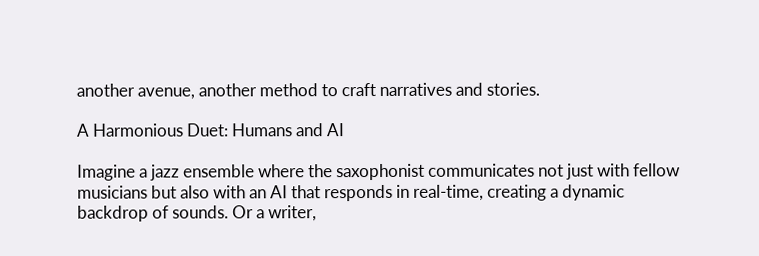another avenue, another method to craft narratives and stories.

A Harmonious Duet: Humans and AI

Imagine a jazz ensemble where the saxophonist communicates not just with fellow musicians but also with an AI that responds in real-time, creating a dynamic backdrop of sounds. Or a writer,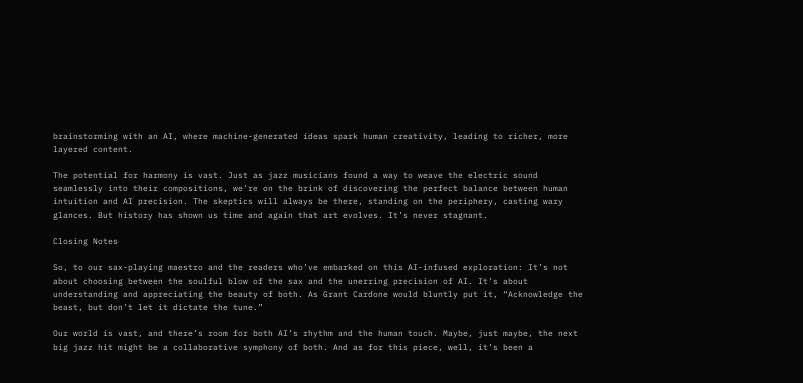brainstorming with an AI, where machine-generated ideas spark human creativity, leading to richer, more layered content.

The potential for harmony is vast. Just as jazz musicians found a way to weave the electric sound seamlessly into their compositions, we’re on the brink of discovering the perfect balance between human intuition and AI precision. The skeptics will always be there, standing on the periphery, casting wary glances. But history has shown us time and again that art evolves. It’s never stagnant.

Closing Notes

So, to our sax-playing maestro and the readers who’ve embarked on this AI-infused exploration: It’s not about choosing between the soulful blow of the sax and the unerring precision of AI. It’s about understanding and appreciating the beauty of both. As Grant Cardone would bluntly put it, “Acknowledge the beast, but don’t let it dictate the tune.”

Our world is vast, and there’s room for both AI’s rhythm and the human touch. Maybe, just maybe, the next big jazz hit might be a collaborative symphony of both. And as for this piece, well, it’s been a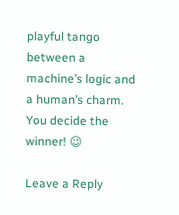playful tango between a machine’s logic and a human’s charm. You decide the winner! 😉

Leave a Reply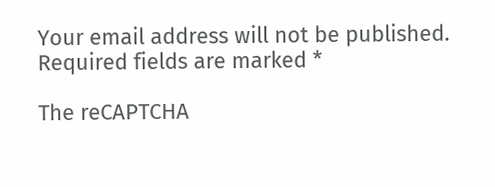Your email address will not be published. Required fields are marked *

The reCAPTCHA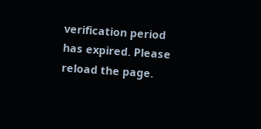verification period has expired. Please reload the page.